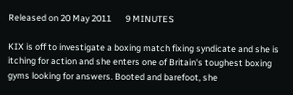Released on 20 May 2011       9 MINUTES

KIX is off to investigate a boxing match fixing syndicate and she is itching for action and she enters one of Britain's toughest boxing gyms looking for answers. Booted and barefoot, she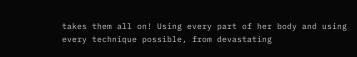takes them all on! Using every part of her body and using every technique possible, from devastating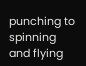punching to spinning and flying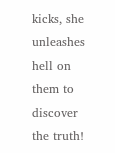kicks, she unleashes hell on them to discover the truth!